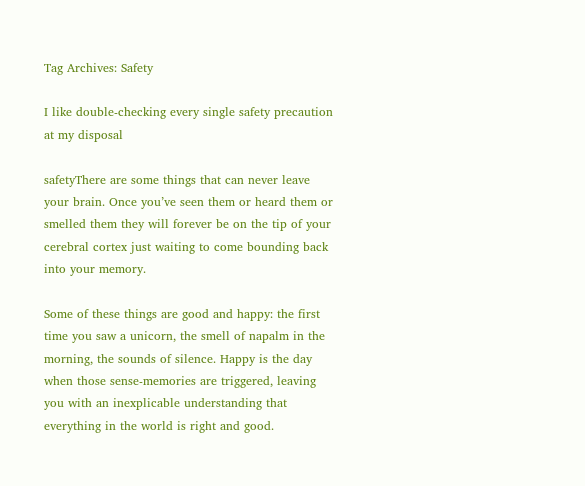Tag Archives: Safety

I like double-checking every single safety precaution at my disposal

safetyThere are some things that can never leave your brain. Once you’ve seen them or heard them or smelled them they will forever be on the tip of your cerebral cortex just waiting to come bounding back into your memory.

Some of these things are good and happy: the first time you saw a unicorn, the smell of napalm in the morning, the sounds of silence. Happy is the day when those sense-memories are triggered, leaving you with an inexplicable understanding that everything in the world is right and good.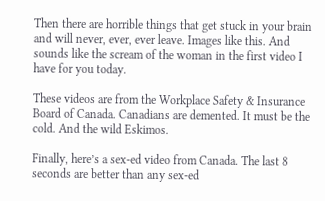Then there are horrible things that get stuck in your brain and will never, ever, ever leave. Images like this. And sounds like the scream of the woman in the first video I have for you today.

These videos are from the Workplace Safety & Insurance Board of Canada. Canadians are demented. It must be the cold. And the wild Eskimos.

Finally, here’s a sex-ed video from Canada. The last 8 seconds are better than any sex-ed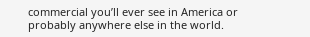commercial you’ll ever see in America or probably anywhere else in the world.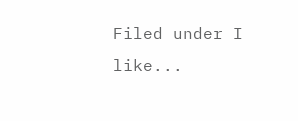Filed under I like...